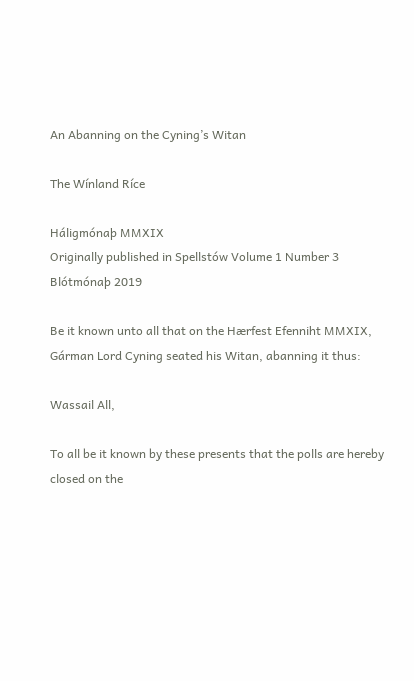An Abanning on the Cyning’s Witan

The Wínland Ríce

Háligmónaþ MMXIX
Originally published in Spellstów Volume 1 Number 3 Blótmónaþ 2019

Be it known unto all that on the Hærfest Efenniht MMXIX, Gárman Lord Cyning seated his Witan, abanning it thus:

Wassail All,

To all be it known by these presents that the polls are hereby closed on the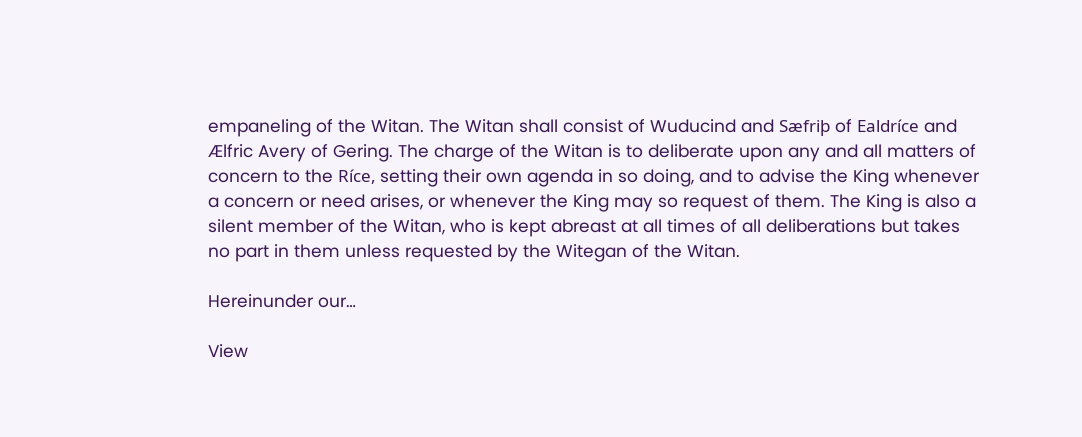empaneling of the Witan. The Witan shall consist of Wuducind and Sæfriþ of Ealdríce and Ælfric Avery of Gering. The charge of the Witan is to deliberate upon any and all matters of concern to the Ríce, setting their own agenda in so doing, and to advise the King whenever a concern or need arises, or whenever the King may so request of them. The King is also a silent member of the Witan, who is kept abreast at all times of all deliberations but takes no part in them unless requested by the Witegan of the Witan.

Hereinunder our…

View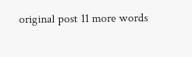original post 11 more words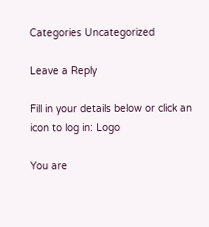Categories Uncategorized

Leave a Reply

Fill in your details below or click an icon to log in: Logo

You are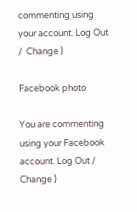commenting using your account. Log Out /  Change )

Facebook photo

You are commenting using your Facebook account. Log Out /  Change )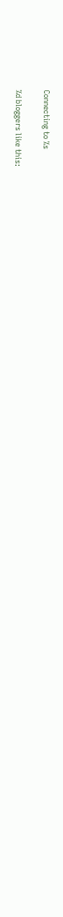Connecting to %s

%d bloggers like this: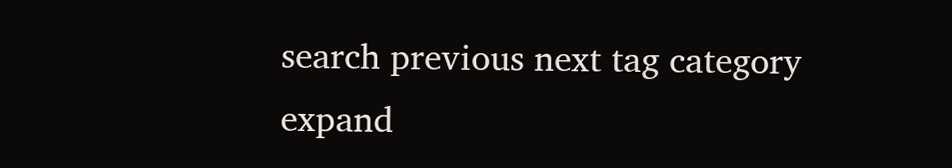search previous next tag category expand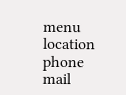menu location phone mail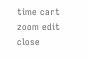time cart zoom edit close